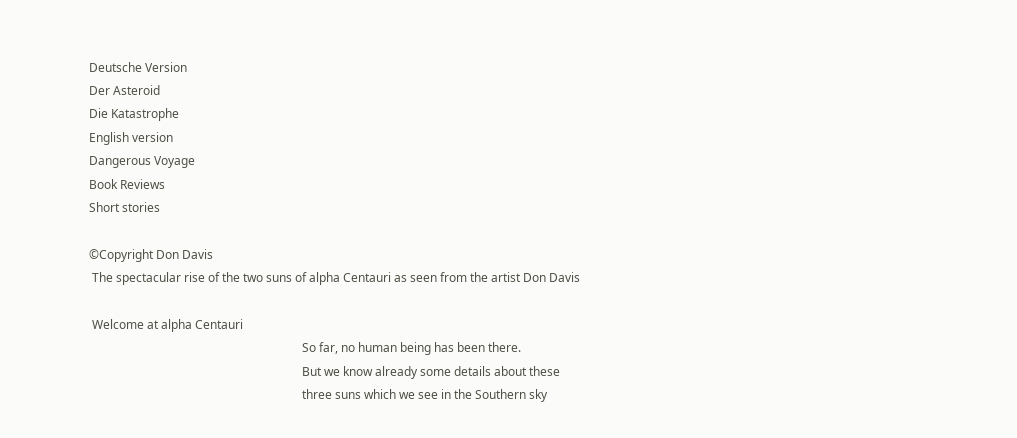Deutsche Version
Der Asteroid
Die Katastrophe
English version
Dangerous Voyage
Book Reviews
Short stories

©Copyright Don Davis
 The spectacular rise of the two suns of alpha Centauri as seen from the artist Don Davis

 Welcome at alpha Centauri
                                                                       So far, no human being has been there.
                                                                       But we know already some details about these
                                                                       three suns which we see in the Southern sky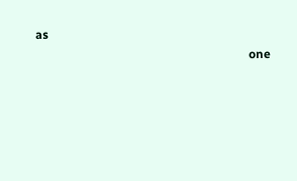as
                                                                       one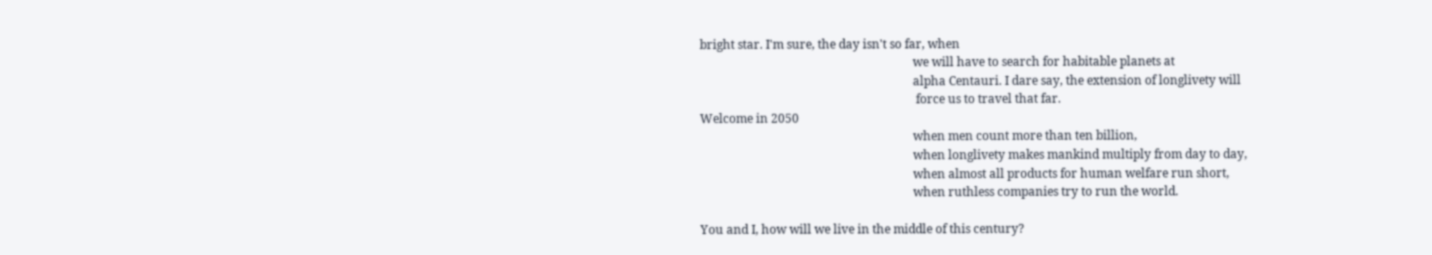bright star. I'm sure, the day isn't so far, when
                                                                       we will have to search for habitable planets at
                                                                       alpha Centauri. I dare say, the extension of longlivety will
                                                                        force us to travel that far.
Welcome in 2050
                                                                       when men count more than ten billion,
                                                                       when longlivety makes mankind multiply from day to day,
                                                                       when almost all products for human welfare run short,
                                                                       when ruthless companies try to run the world.

You and I, how will we live in the middle of this century?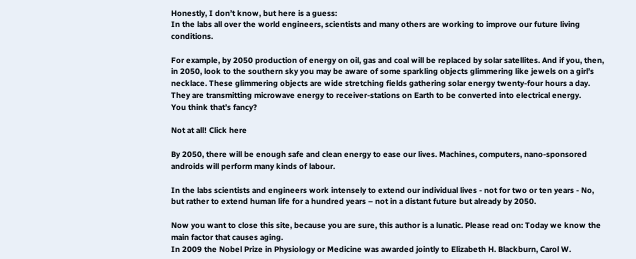Honestly, I don’t know, but here is a guess:
In the labs all over the world engineers, scientists and many others are working to improve our future living conditions.

For example, by 2050 production of energy on oil, gas and coal will be replaced by solar satellites. And if you, then, in 2050, look to the southern sky you may be aware of some sparkling objects glimmering like jewels on a girl’s necklace. These glimmering objects are wide stretching fields gathering solar energy twenty-four hours a day. They are transmitting microwave energy to receiver-stations on Earth to be converted into electrical energy.
You think that’s fancy?

Not at all! Click here

By 2050, there will be enough safe and clean energy to ease our lives. Machines, computers, nano-sponsored androids will perform many kinds of labour.

In the labs scientists and engineers work intensely to extend our individual lives - not for two or ten years - No,  but rather to extend human life for a hundred years – not in a distant future but already by 2050.

Now you want to close this site, because you are sure, this author is a lunatic. Please read on: Today we know the main factor that causes aging.
In 2009 the Nobel Prize in Physiology or Medicine was awarded jointly to Elizabeth H. Blackburn, Carol W.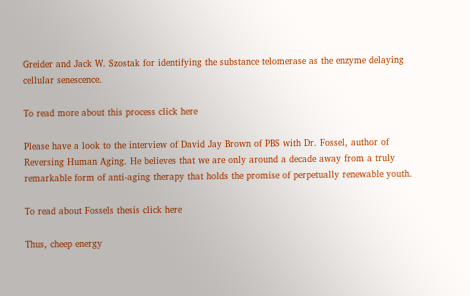Greider and Jack W. Szostak for identifying the substance telomerase as the enzyme delaying cellular senescence.

To read more about this process click here

Please have a look to the interview of David Jay Brown of PBS with Dr. Fossel, author of Reversing Human Aging. He believes that we are only around a decade away from a truly remarkable form of anti-aging therapy that holds the promise of perpetually renewable youth.

To read about Fossels thesis click here

Thus, cheep energy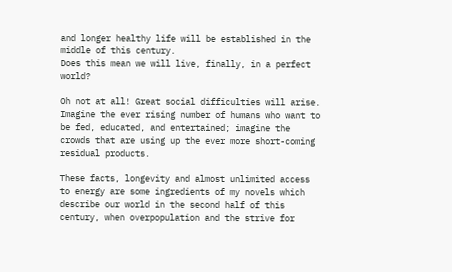and longer healthy life will be established in the middle of this century.
Does this mean we will live, finally, in a perfect world?

Oh not at all! Great social difficulties will arise. Imagine the ever rising number of humans who want to be fed, educated, and entertained; imagine the crowds that are using up the ever more short-coming residual products.

These facts, longevity and almost unlimited access to energy are some ingredients of my novels which describe our world in the second half of this century, when overpopulation and the strive for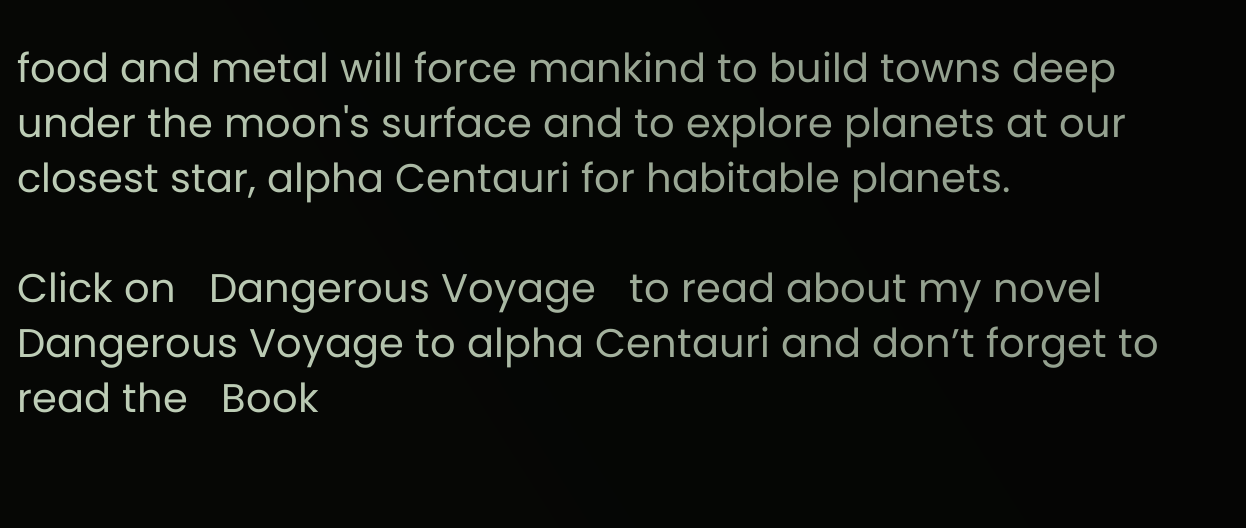food and metal will force mankind to build towns deep under the moon's surface and to explore planets at our closest star, alpha Centauri for habitable planets.

Click on   Dangerous Voyage   to read about my novel  Dangerous Voyage to alpha Centauri and don’t forget to read the   Book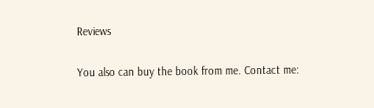Reviews

You also can buy the book from me. Contact me: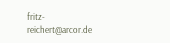fritz-reichert@arcor.de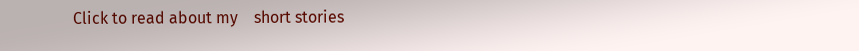Click to read about my    short stories